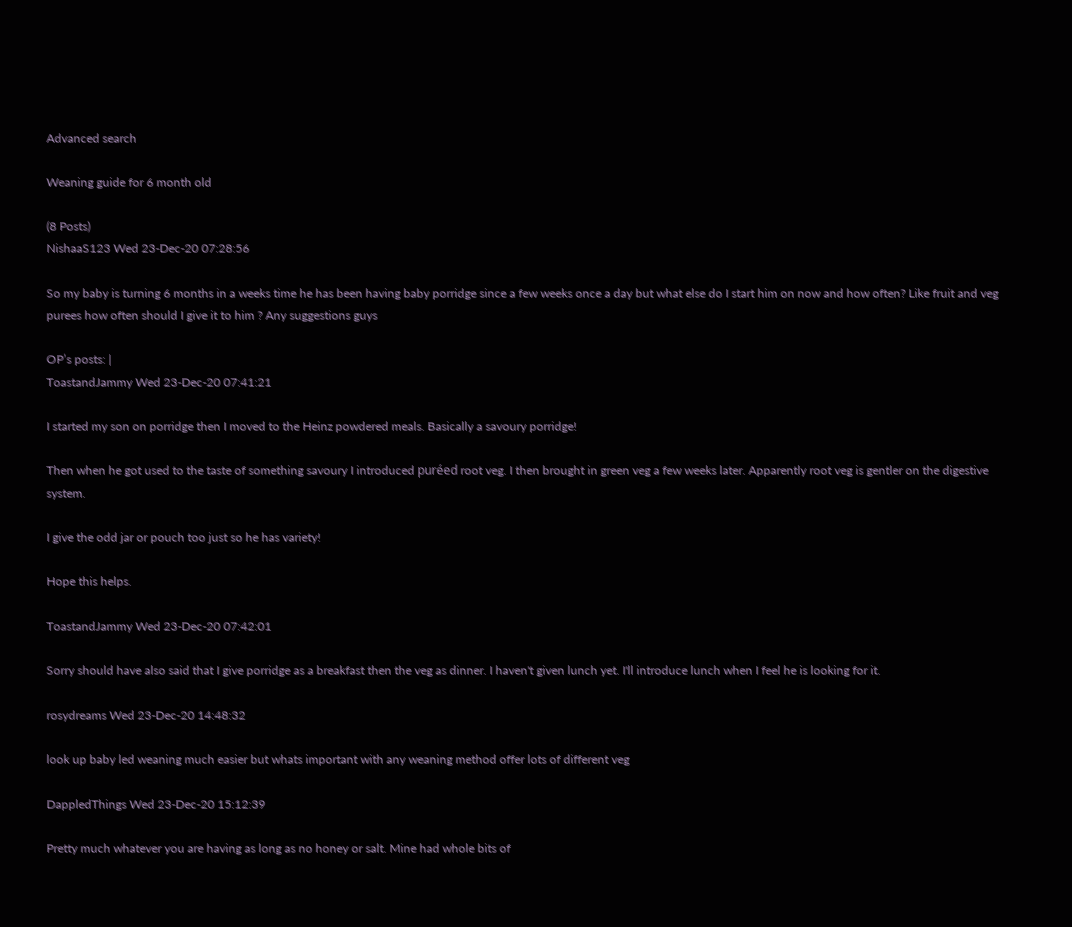Advanced search

Weaning guide for 6 month old

(8 Posts)
NishaaS123 Wed 23-Dec-20 07:28:56

So my baby is turning 6 months in a weeks time he has been having baby porridge since a few weeks once a day but what else do I start him on now and how often? Like fruit and veg purees how often should I give it to him ? Any suggestions guys

OP’s posts: |
ToastandJammy Wed 23-Dec-20 07:41:21

I started my son on porridge then I moved to the Heinz powdered meals. Basically a savoury porridge!

Then when he got used to the taste of something savoury I introduced puréed root veg. I then brought in green veg a few weeks later. Apparently root veg is gentler on the digestive system.

I give the odd jar or pouch too just so he has variety!

Hope this helps.

ToastandJammy Wed 23-Dec-20 07:42:01

Sorry should have also said that I give porridge as a breakfast then the veg as dinner. I haven't given lunch yet. I'll introduce lunch when I feel he is looking for it.

rosydreams Wed 23-Dec-20 14:48:32

look up baby led weaning much easier but whats important with any weaning method offer lots of different veg

DappledThings Wed 23-Dec-20 15:12:39

Pretty much whatever you are having as long as no honey or salt. Mine had whole bits of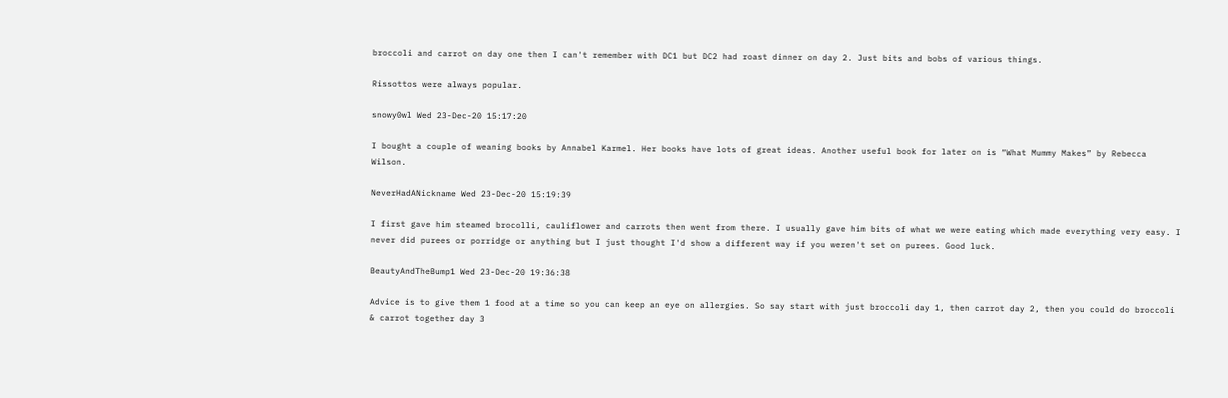broccoli and carrot on day one then I can't remember with DC1 but DC2 had roast dinner on day 2. Just bits and bobs of various things.

Rissottos were always popular.

snowy0wl Wed 23-Dec-20 15:17:20

I bought a couple of weaning books by Annabel Karmel. Her books have lots of great ideas. Another useful book for later on is “What Mummy Makes” by Rebecca Wilson.

NeverHadANickname Wed 23-Dec-20 15:19:39

I first gave him steamed brocolli, cauliflower and carrots then went from there. I usually gave him bits of what we were eating which made everything very easy. I never did purees or porridge or anything but I just thought I'd show a different way if you weren't set on purees. Good luck.

BeautyAndTheBump1 Wed 23-Dec-20 19:36:38

Advice is to give them 1 food at a time so you can keep an eye on allergies. So say start with just broccoli day 1, then carrot day 2, then you could do broccoli & carrot together day 3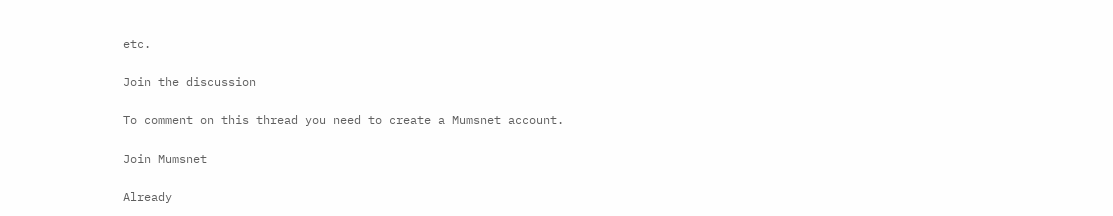etc.

Join the discussion

To comment on this thread you need to create a Mumsnet account.

Join Mumsnet

Already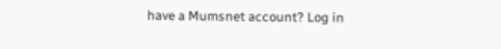have a Mumsnet account? Log in